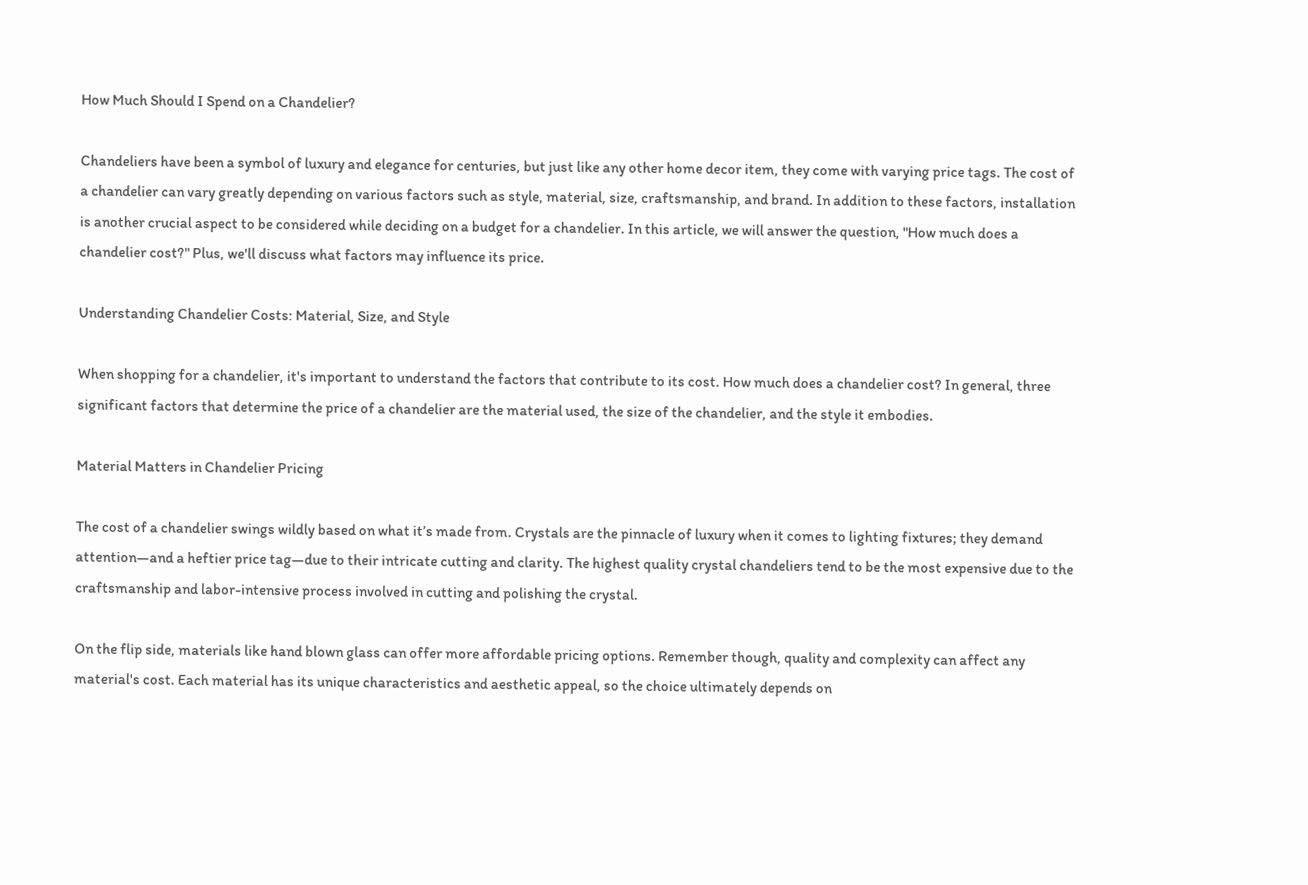How Much Should I Spend on a Chandelier?

Chandeliers have been a symbol of luxury and elegance for centuries, but just like any other home decor item, they come with varying price tags. The cost of a chandelier can vary greatly depending on various factors such as style, material, size, craftsmanship, and brand. In addition to these factors, installation is another crucial aspect to be considered while deciding on a budget for a chandelier. In this article, we will answer the question, "How much does a chandelier cost?" Plus, we'll discuss what factors may influence its price.

Understanding Chandelier Costs: Material, Size, and Style

When shopping for a chandelier, it's important to understand the factors that contribute to its cost. How much does a chandelier cost? In general, three significant factors that determine the price of a chandelier are the material used, the size of the chandelier, and the style it embodies.

Material Matters in Chandelier Pricing

The cost of a chandelier swings wildly based on what it’s made from. Crystals are the pinnacle of luxury when it comes to lighting fixtures; they demand attention—and a heftier price tag—due to their intricate cutting and clarity. The highest quality crystal chandeliers tend to be the most expensive due to the craftsmanship and labor-intensive process involved in cutting and polishing the crystal.

On the flip side, materials like hand blown glass can offer more affordable pricing options. Remember though, quality and complexity can affect any material's cost. Each material has its unique characteristics and aesthetic appeal, so the choice ultimately depends on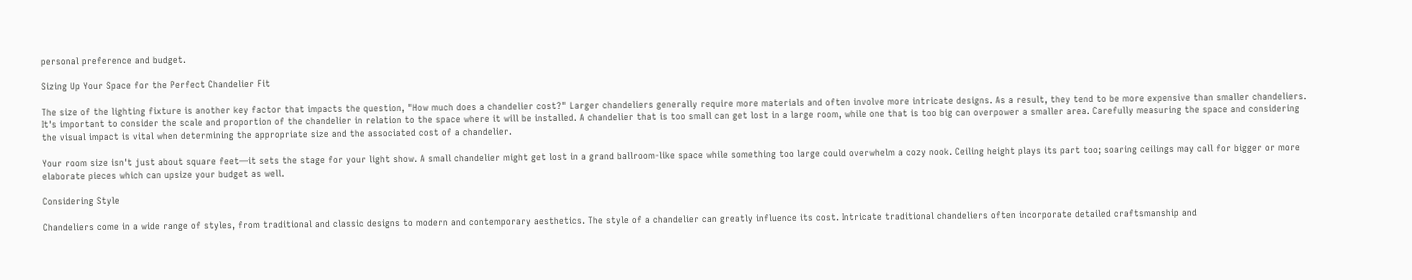personal preference and budget.

Sizing Up Your Space for the Perfect Chandelier Fit

The size of the lighting fixture is another key factor that impacts the question, "How much does a chandelier cost?" Larger chandeliers generally require more materials and often involve more intricate designs. As a result, they tend to be more expensive than smaller chandeliers. It's important to consider the scale and proportion of the chandelier in relation to the space where it will be installed. A chandelier that is too small can get lost in a large room, while one that is too big can overpower a smaller area. Carefully measuring the space and considering the visual impact is vital when determining the appropriate size and the associated cost of a chandelier.

Your room size isn't just about square feet—it sets the stage for your light show. A small chandelier might get lost in a grand ballroom-like space while something too large could overwhelm a cozy nook. Ceiling height plays its part too; soaring ceilings may call for bigger or more elaborate pieces which can upsize your budget as well.

Considering Style

Chandeliers come in a wide range of styles, from traditional and classic designs to modern and contemporary aesthetics. The style of a chandelier can greatly influence its cost. Intricate traditional chandeliers often incorporate detailed craftsmanship and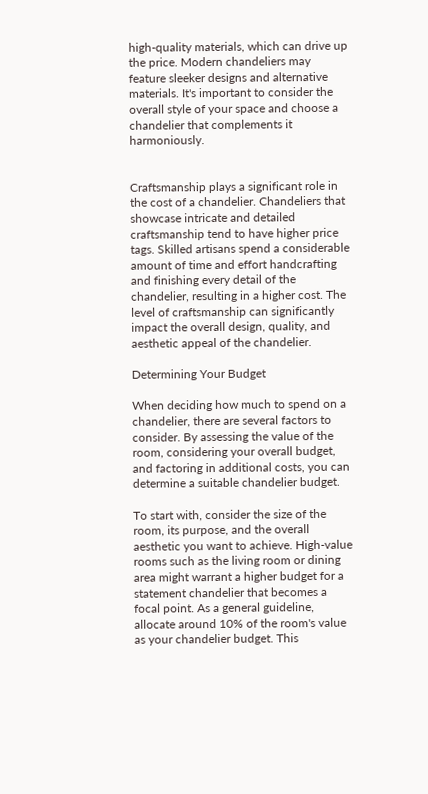high-quality materials, which can drive up the price. Modern chandeliers may feature sleeker designs and alternative materials. It's important to consider the overall style of your space and choose a chandelier that complements it harmoniously.


Craftsmanship plays a significant role in the cost of a chandelier. Chandeliers that showcase intricate and detailed craftsmanship tend to have higher price tags. Skilled artisans spend a considerable amount of time and effort handcrafting and finishing every detail of the chandelier, resulting in a higher cost. The level of craftsmanship can significantly impact the overall design, quality, and aesthetic appeal of the chandelier.

Determining Your Budget

When deciding how much to spend on a chandelier, there are several factors to consider. By assessing the value of the room, considering your overall budget, and factoring in additional costs, you can determine a suitable chandelier budget.

To start with, consider the size of the room, its purpose, and the overall aesthetic you want to achieve. High-value rooms such as the living room or dining area might warrant a higher budget for a statement chandelier that becomes a focal point. As a general guideline, allocate around 10% of the room's value as your chandelier budget. This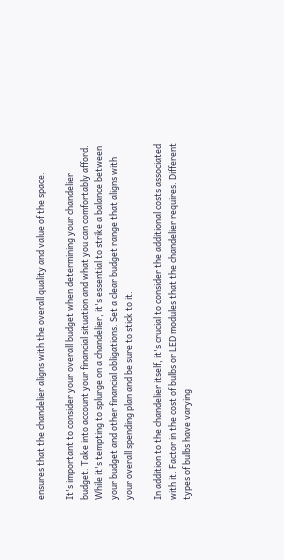ensures that the chandelier aligns with the overall quality and value of the space.

It's important to consider your overall budget when determining your chandelier budget. Take into account your financial situation and what you can comfortably afford. While it's tempting to splurge on a chandelier, it's essential to strike a balance between your budget and other financial obligations. Set a clear budget range that aligns with your overall spending plan and be sure to stick to it.

In addition to the chandelier itself, it's crucial to consider the additional costs associated with it. Factor in the cost of bulbs or LED modules that the chandelier requires. Different types of bulbs have varying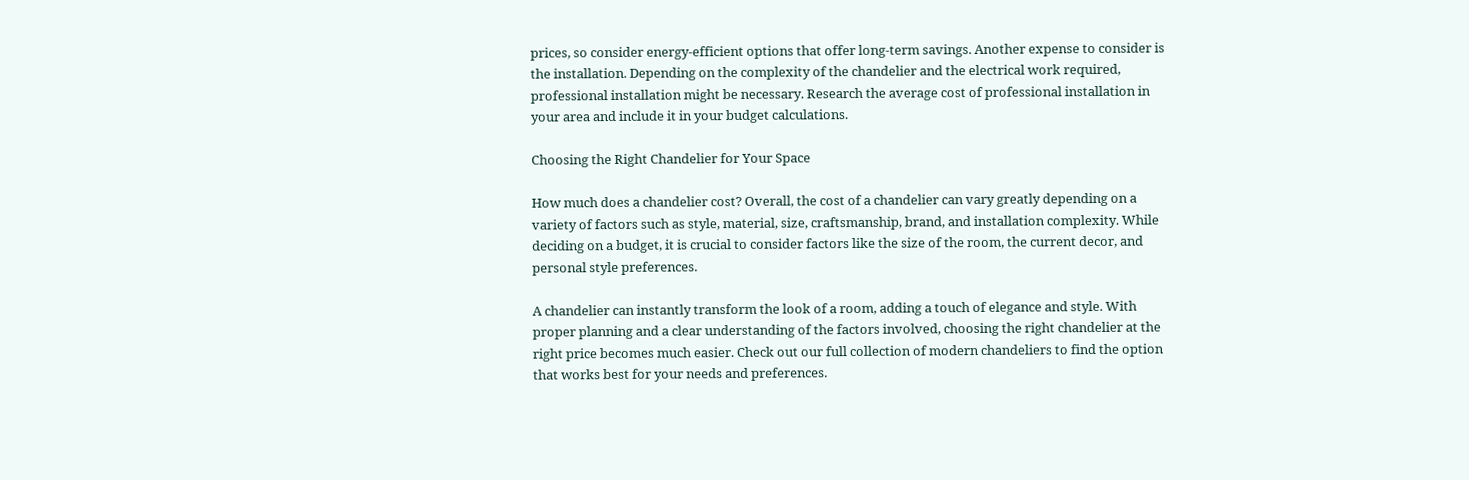prices, so consider energy-efficient options that offer long-term savings. Another expense to consider is the installation. Depending on the complexity of the chandelier and the electrical work required, professional installation might be necessary. Research the average cost of professional installation in your area and include it in your budget calculations.

Choosing the Right Chandelier for Your Space

How much does a chandelier cost? Overall, the cost of a chandelier can vary greatly depending on a variety of factors such as style, material, size, craftsmanship, brand, and installation complexity. While deciding on a budget, it is crucial to consider factors like the size of the room, the current decor, and personal style preferences.

A chandelier can instantly transform the look of a room, adding a touch of elegance and style. With proper planning and a clear understanding of the factors involved, choosing the right chandelier at the right price becomes much easier. Check out our full collection of modern chandeliers to find the option that works best for your needs and preferences.